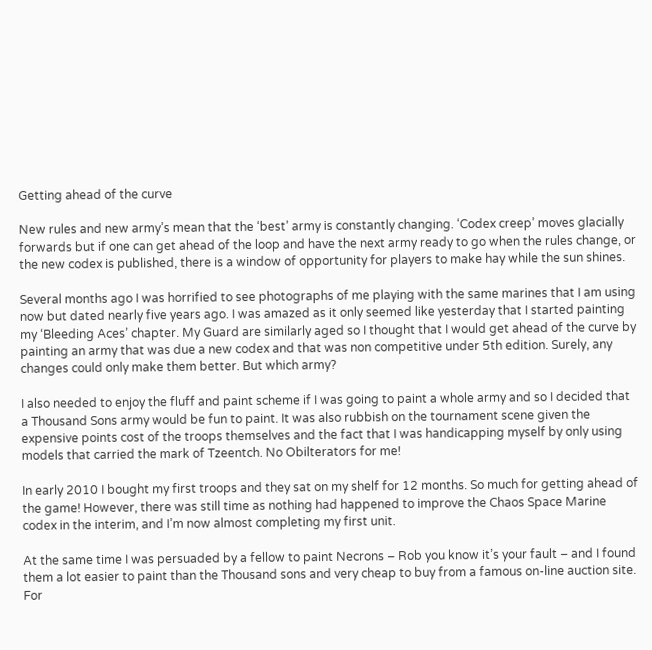Getting ahead of the curve

New rules and new army’s mean that the ‘best’ army is constantly changing. ‘Codex creep’ moves glacially forwards but if one can get ahead of the loop and have the next army ready to go when the rules change, or the new codex is published, there is a window of opportunity for players to make hay while the sun shines.

Several months ago I was horrified to see photographs of me playing with the same marines that I am using now but dated nearly five years ago. I was amazed as it only seemed like yesterday that I started painting my ‘Bleeding Aces’ chapter. My Guard are similarly aged so I thought that I would get ahead of the curve by painting an army that was due a new codex and that was non competitive under 5th edition. Surely, any changes could only make them better. But which army?

I also needed to enjoy the fluff and paint scheme if I was going to paint a whole army and so I decided that a Thousand Sons army would be fun to paint. It was also rubbish on the tournament scene given the expensive points cost of the troops themselves and the fact that I was handicapping myself by only using models that carried the mark of Tzeentch. No Obilterators for me!

In early 2010 I bought my first troops and they sat on my shelf for 12 months. So much for getting ahead of the game! However, there was still time as nothing had happened to improve the Chaos Space Marine codex in the interim, and I’m now almost completing my first unit.

At the same time I was persuaded by a fellow to paint Necrons – Rob you know it’s your fault – and I found them a lot easier to paint than the Thousand sons and very cheap to buy from a famous on-line auction site. For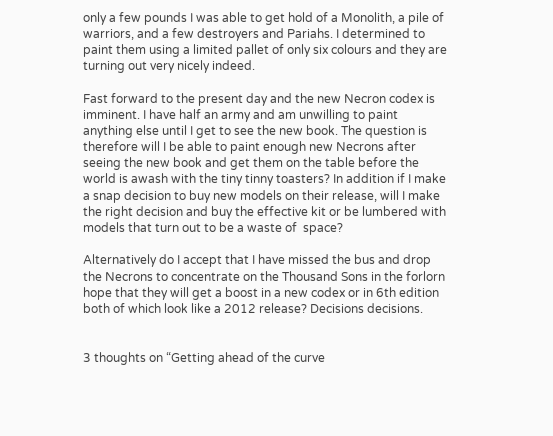only a few pounds I was able to get hold of a Monolith, a pile of warriors, and a few destroyers and Pariahs. I determined to paint them using a limited pallet of only six colours and they are turning out very nicely indeed.

Fast forward to the present day and the new Necron codex is imminent. I have half an army and am unwilling to paint anything else until I get to see the new book. The question is therefore will I be able to paint enough new Necrons after seeing the new book and get them on the table before the world is awash with the tiny tinny toasters? In addition if I make a snap decision to buy new models on their release, will I make the right decision and buy the effective kit or be lumbered with models that turn out to be a waste of  space?

Alternatively do I accept that I have missed the bus and drop the Necrons to concentrate on the Thousand Sons in the forlorn hope that they will get a boost in a new codex or in 6th edition both of which look like a 2012 release? Decisions decisions.


3 thoughts on “Getting ahead of the curve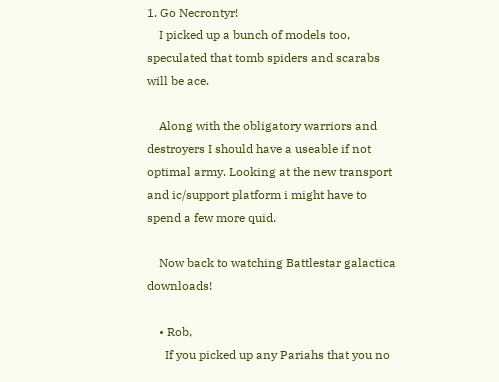1. Go Necrontyr!
    I picked up a bunch of models too, speculated that tomb spiders and scarabs will be ace.

    Along with the obligatory warriors and destroyers I should have a useable if not optimal army. Looking at the new transport and ic/support platform i might have to spend a few more quid.

    Now back to watching Battlestar galactica downloads!

    • Rob,
      If you picked up any Pariahs that you no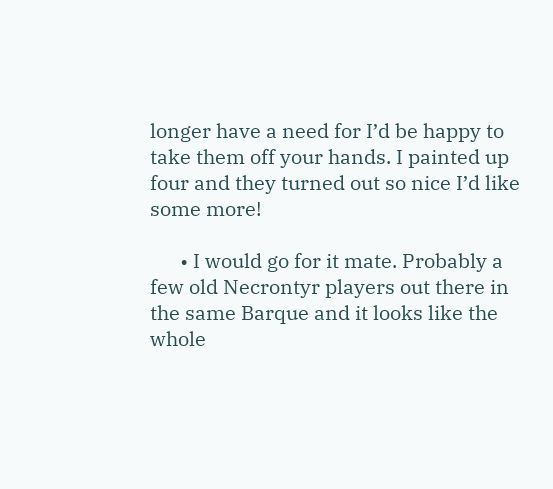longer have a need for I’d be happy to take them off your hands. I painted up four and they turned out so nice I’d like some more!

      • I would go for it mate. Probably a few old Necrontyr players out there in the same Barque and it looks like the whole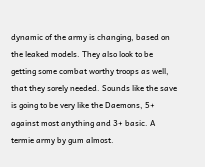dynamic of the army is changing, based on the leaked models. They also look to be getting some combat worthy troops as well, that they sorely needed. Sounds like the save is going to be very like the Daemons, 5+ against most anything and 3+ basic. A termie army by gum almost.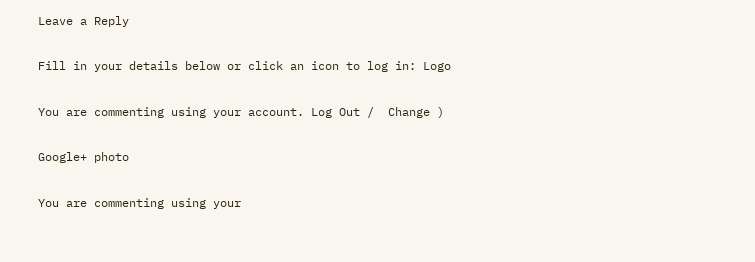Leave a Reply

Fill in your details below or click an icon to log in: Logo

You are commenting using your account. Log Out /  Change )

Google+ photo

You are commenting using your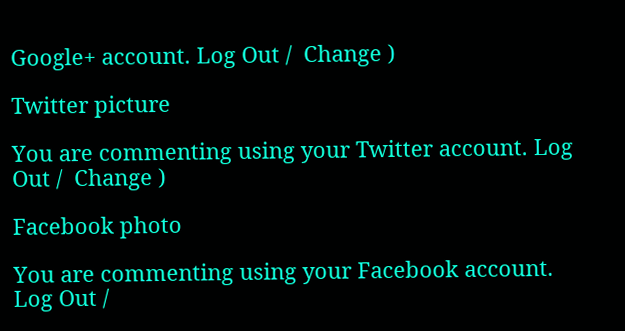Google+ account. Log Out /  Change )

Twitter picture

You are commenting using your Twitter account. Log Out /  Change )

Facebook photo

You are commenting using your Facebook account. Log Out /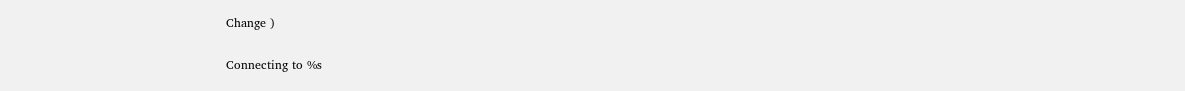Change )


Connecting to %s